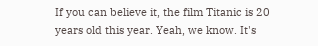If you can believe it, the film Titanic is 20 years old this year. Yeah, we know. It's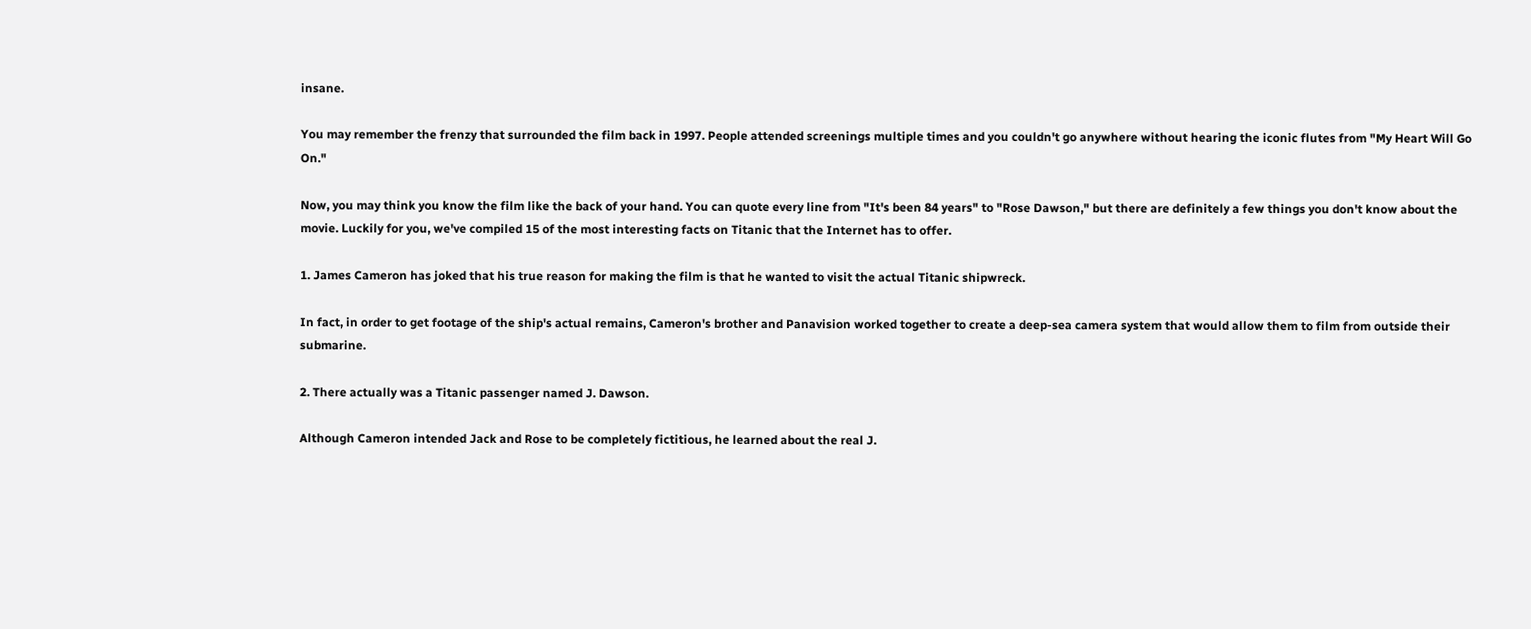insane.

You may remember the frenzy that surrounded the film back in 1997. People attended screenings multiple times and you couldn't go anywhere without hearing the iconic flutes from "My Heart Will Go On."

Now, you may think you know the film like the back of your hand. You can quote every line from "It's been 84 years" to "Rose Dawson," but there are definitely a few things you don't know about the movie. Luckily for you, we've compiled 15 of the most interesting facts on Titanic that the Internet has to offer.

1. James Cameron has joked that his true reason for making the film is that he wanted to visit the actual Titanic shipwreck.

In fact, in order to get footage of the ship's actual remains, Cameron's brother and Panavision worked together to create a deep-sea camera system that would allow them to film from outside their submarine.

2. There actually was a Titanic passenger named J. Dawson.

Although Cameron intended Jack and Rose to be completely fictitious, he learned about the real J.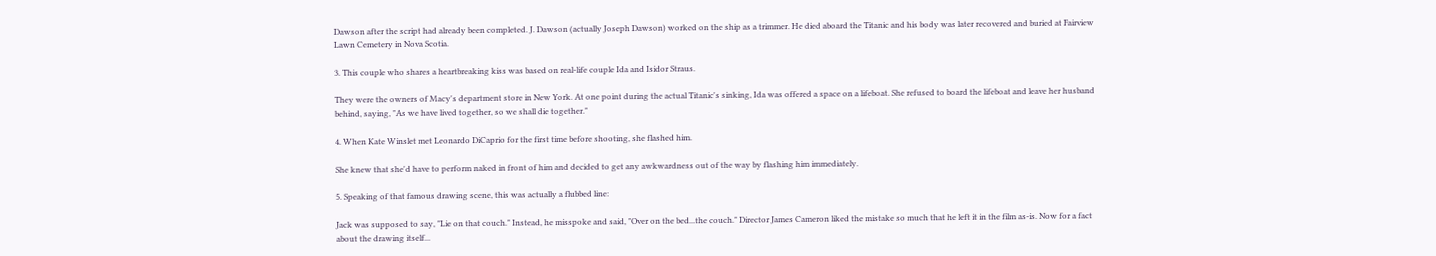Dawson after the script had already been completed. J. Dawson (actually Joseph Dawson) worked on the ship as a trimmer. He died aboard the Titanic and his body was later recovered and buried at Fairview Lawn Cemetery in Nova Scotia.

3. This couple who shares a heartbreaking kiss was based on real-life couple Ida and Isidor Straus.

They were the owners of Macy's department store in New York. At one point during the actual Titanic's sinking, Ida was offered a space on a lifeboat. She refused to board the lifeboat and leave her husband behind, saying, "As we have lived together, so we shall die together."

4. When Kate Winslet met Leonardo DiCaprio for the first time before shooting, she flashed him.

She knew that she'd have to perform naked in front of him and decided to get any awkwardness out of the way by flashing him immediately.

5. Speaking of that famous drawing scene, this was actually a flubbed line:

Jack was supposed to say, "Lie on that couch." Instead, he misspoke and said, "Over on the bed...the couch." Director James Cameron liked the mistake so much that he left it in the film as-is. Now for a fact about the drawing itself...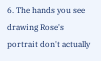6. The hands you see drawing Rose's portrait don't actually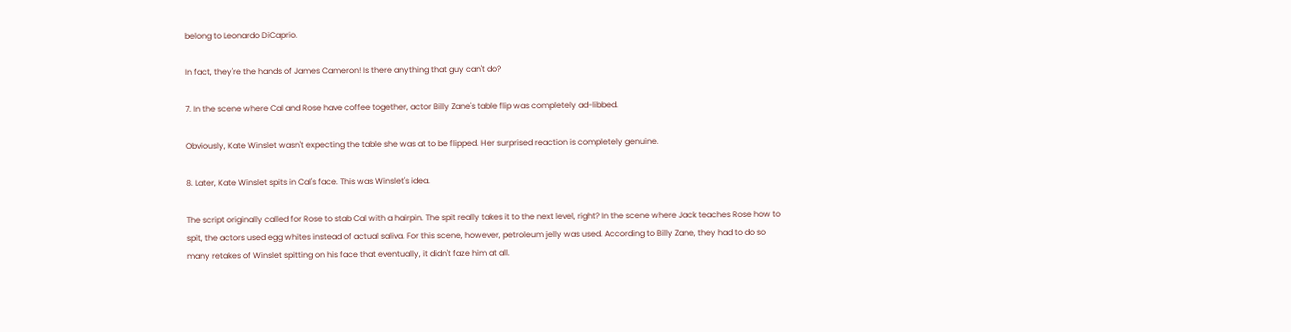belong to Leonardo DiCaprio.

In fact, they're the hands of James Cameron! Is there anything that guy can't do?

7. In the scene where Cal and Rose have coffee together, actor Billy Zane's table flip was completely ad-libbed.

Obviously, Kate Winslet wasn't expecting the table she was at to be flipped. Her surprised reaction is completely genuine.

8. Later, Kate Winslet spits in Cal's face. This was Winslet's idea.

The script originally called for Rose to stab Cal with a hairpin. The spit really takes it to the next level, right? In the scene where Jack teaches Rose how to spit, the actors used egg whites instead of actual saliva. For this scene, however, petroleum jelly was used. According to Billy Zane, they had to do so many retakes of Winslet spitting on his face that eventually, it didn't faze him at all.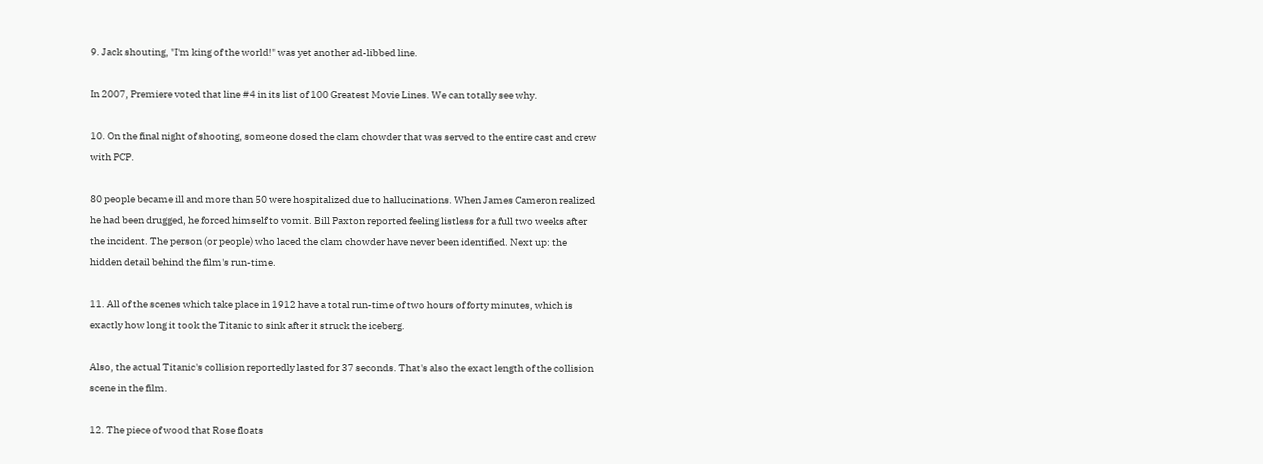9. Jack shouting, "I'm king of the world!" was yet another ad-libbed line.

In 2007, Premiere voted that line #4 in its list of 100 Greatest Movie Lines. We can totally see why.

10. On the final night of shooting, someone dosed the clam chowder that was served to the entire cast and crew with PCP.

80 people became ill and more than 50 were hospitalized due to hallucinations. When James Cameron realized he had been drugged, he forced himself to vomit. Bill Paxton reported feeling listless for a full two weeks after the incident. The person (or people) who laced the clam chowder have never been identified. Next up: the hidden detail behind the film's run-time.

11. All of the scenes which take place in 1912 have a total run-time of two hours of forty minutes, which is exactly how long it took the Titanic to sink after it struck the iceberg.

Also, the actual Titanic's collision reportedly lasted for 37 seconds. That's also the exact length of the collision scene in the film.

12. The piece of wood that Rose floats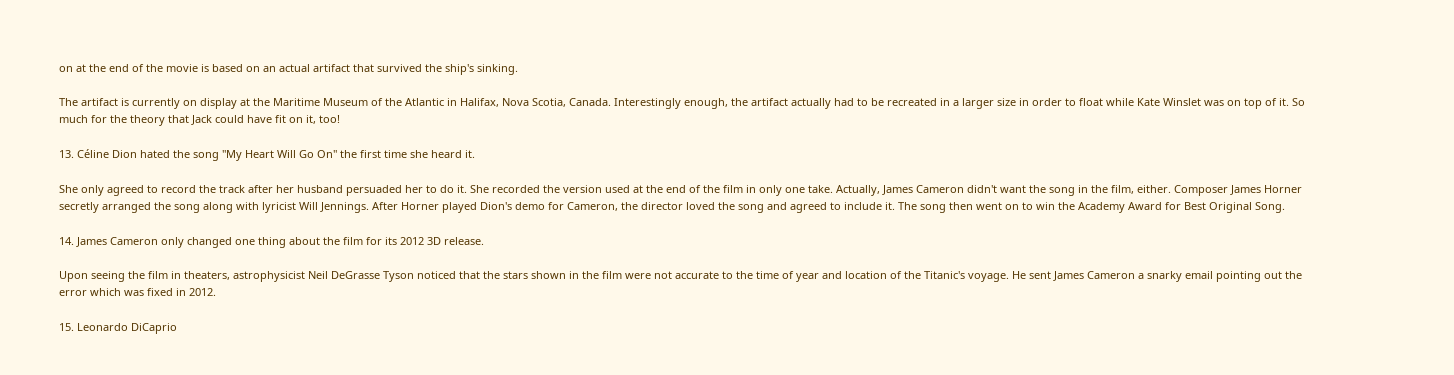on at the end of the movie is based on an actual artifact that survived the ship's sinking.

The artifact is currently on display at the Maritime Museum of the Atlantic in Halifax, Nova Scotia, Canada. Interestingly enough, the artifact actually had to be recreated in a larger size in order to float while Kate Winslet was on top of it. So much for the theory that Jack could have fit on it, too!

13. Céline Dion hated the song "My Heart Will Go On" the first time she heard it.

She only agreed to record the track after her husband persuaded her to do it. She recorded the version used at the end of the film in only one take. Actually, James Cameron didn't want the song in the film, either. Composer James Horner secretly arranged the song along with lyricist Will Jennings. After Horner played Dion's demo for Cameron, the director loved the song and agreed to include it. The song then went on to win the Academy Award for Best Original Song.

14. James Cameron only changed one thing about the film for its 2012 3D release.

Upon seeing the film in theaters, astrophysicist Neil DeGrasse Tyson noticed that the stars shown in the film were not accurate to the time of year and location of the Titanic's voyage. He sent James Cameron a snarky email pointing out the error which was fixed in 2012.

15. Leonardo DiCaprio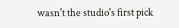wasn't the studio's first pick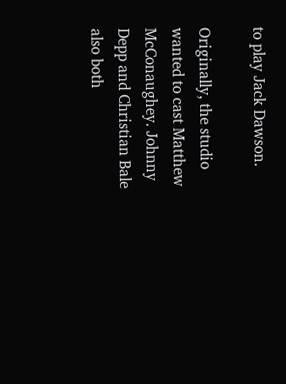to play Jack Dawson.

Originally, the studio wanted to cast Matthew McConaughey. Johnny Depp and Christian Bale also both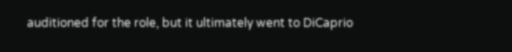auditioned for the role, but it ultimately went to DiCaprio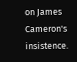on James Cameron's insistence.